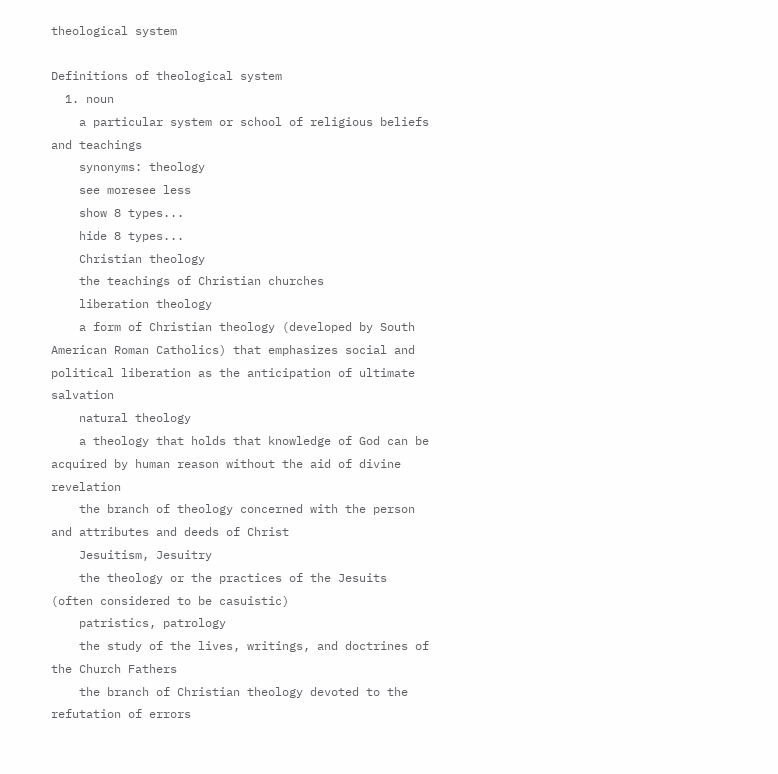theological system

Definitions of theological system
  1. noun
    a particular system or school of religious beliefs and teachings
    synonyms: theology
    see moresee less
    show 8 types...
    hide 8 types...
    Christian theology
    the teachings of Christian churches
    liberation theology
    a form of Christian theology (developed by South American Roman Catholics) that emphasizes social and political liberation as the anticipation of ultimate salvation
    natural theology
    a theology that holds that knowledge of God can be acquired by human reason without the aid of divine revelation
    the branch of theology concerned with the person and attributes and deeds of Christ
    Jesuitism, Jesuitry
    the theology or the practices of the Jesuits (often considered to be casuistic)
    patristics, patrology
    the study of the lives, writings, and doctrines of the Church Fathers
    the branch of Christian theology devoted to the refutation of errors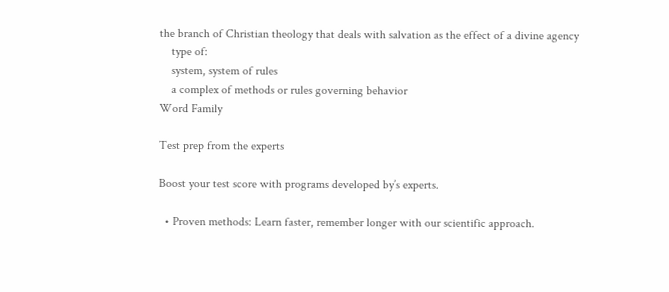the branch of Christian theology that deals with salvation as the effect of a divine agency
    type of:
    system, system of rules
    a complex of methods or rules governing behavior
Word Family

Test prep from the experts

Boost your test score with programs developed by’s experts.

  • Proven methods: Learn faster, remember longer with our scientific approach.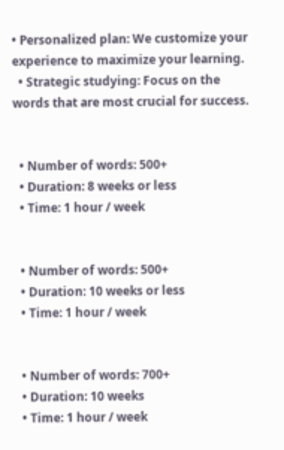• Personalized plan: We customize your experience to maximize your learning.
  • Strategic studying: Focus on the words that are most crucial for success.


  • Number of words: 500+
  • Duration: 8 weeks or less
  • Time: 1 hour / week


  • Number of words: 500+
  • Duration: 10 weeks or less
  • Time: 1 hour / week


  • Number of words: 700+
  • Duration: 10 weeks
  • Time: 1 hour / week